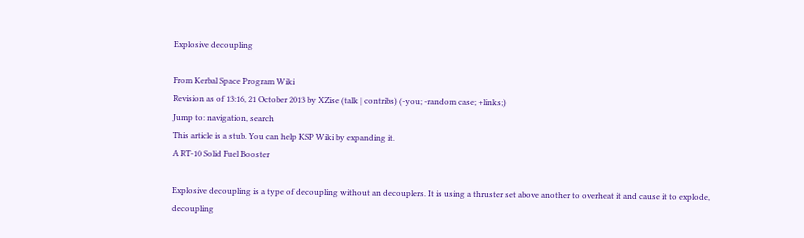Explosive decoupling

From Kerbal Space Program Wiki
Revision as of 13:16, 21 October 2013 by XZise (talk | contribs) (-you; -random case; +links;)
Jump to: navigation, search
This article is a stub. You can help KSP Wiki by expanding it.
A RT-10 Solid Fuel Booster

Explosive decoupling is a type of decoupling without an decouplers. It is using a thruster set above another to overheat it and cause it to explode, decoupling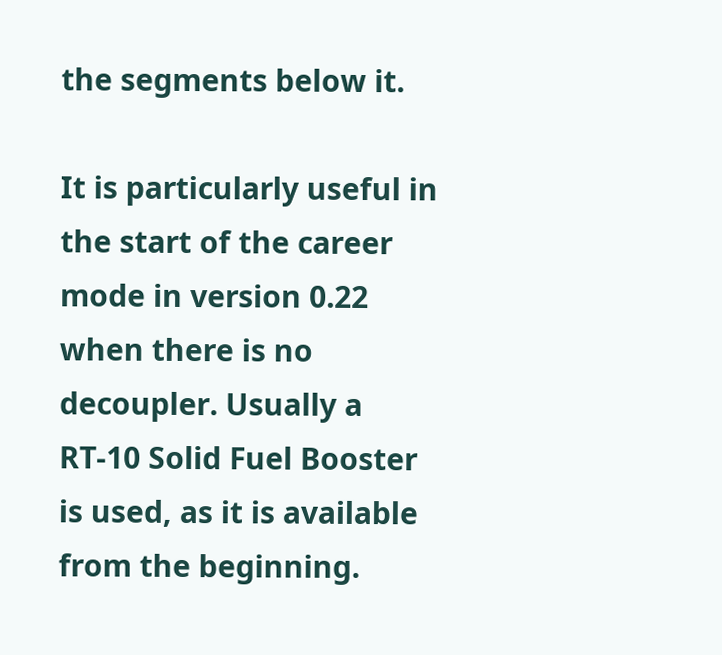the segments below it.

It is particularly useful in the start of the career mode in version 0.22 when there is no decoupler. Usually a RT-10 Solid Fuel Booster is used, as it is available from the beginning.